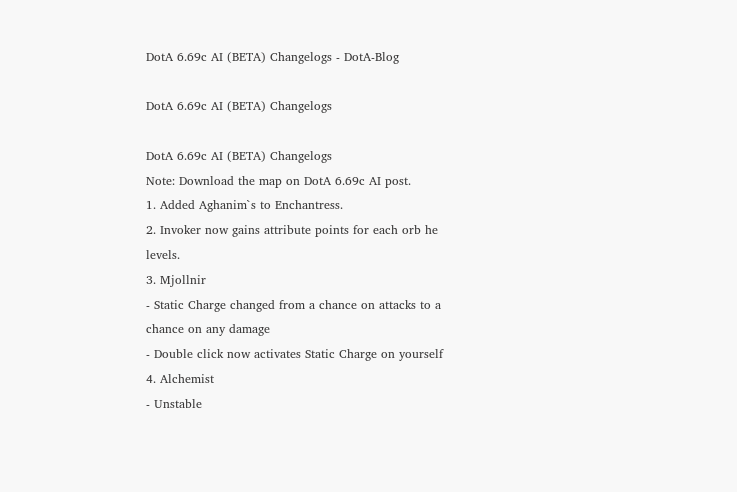DotA 6.69c AI (BETA) Changelogs - DotA-Blog

DotA 6.69c AI (BETA) Changelogs

DotA 6.69c AI (BETA) Changelogs
Note: Download the map on DotA 6.69c AI post.
1. Added Aghanim`s to Enchantress.
2. Invoker now gains attribute points for each orb he levels.
3. Mjollnir
- Static Charge changed from a chance on attacks to a chance on any damage
- Double click now activates Static Charge on yourself
4. Alchemist
- Unstable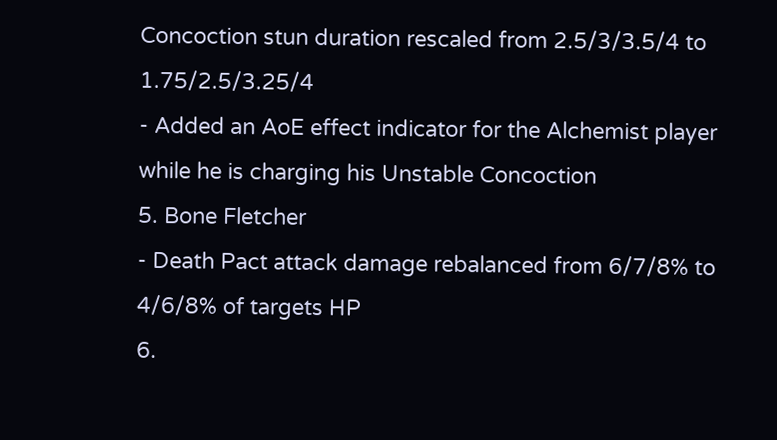Concoction stun duration rescaled from 2.5/3/3.5/4 to 1.75/2.5/3.25/4
- Added an AoE effect indicator for the Alchemist player while he is charging his Unstable Concoction
5. Bone Fletcher
- Death Pact attack damage rebalanced from 6/7/8% to 4/6/8% of targets HP
6.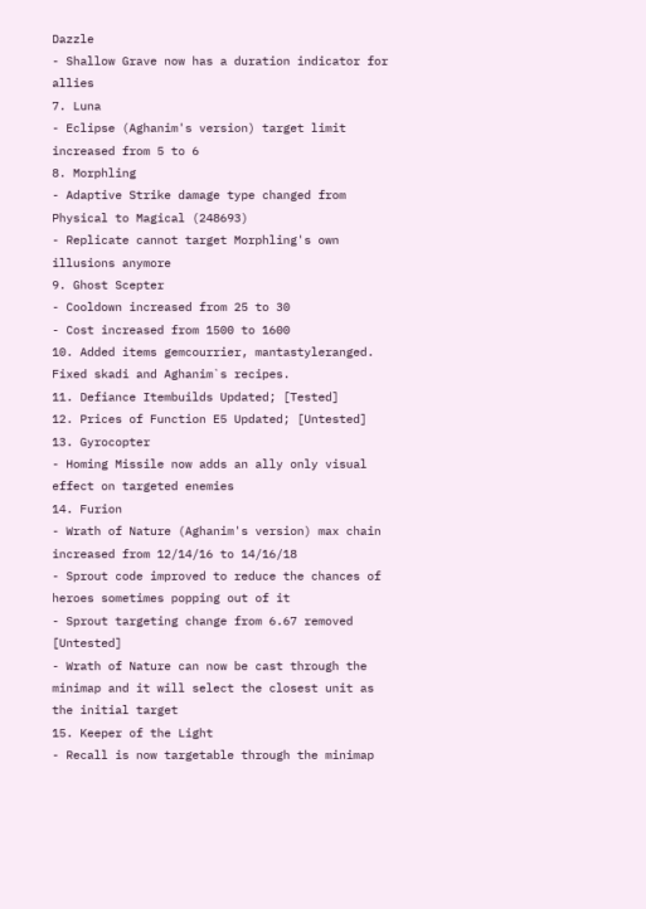Dazzle
- Shallow Grave now has a duration indicator for allies
7. Luna
- Eclipse (Aghanim's version) target limit increased from 5 to 6
8. Morphling
- Adaptive Strike damage type changed from Physical to Magical (248693)
- Replicate cannot target Morphling's own illusions anymore
9. Ghost Scepter
- Cooldown increased from 25 to 30
- Cost increased from 1500 to 1600
10. Added items gemcourrier, mantastyleranged. Fixed skadi and Aghanim`s recipes.
11. Defiance Itembuilds Updated; [Tested]
12. Prices of Function E5 Updated; [Untested]
13. Gyrocopter
- Homing Missile now adds an ally only visual effect on targeted enemies
14. Furion
- Wrath of Nature (Aghanim's version) max chain increased from 12/14/16 to 14/16/18
- Sprout code improved to reduce the chances of heroes sometimes popping out of it
- Sprout targeting change from 6.67 removed [Untested]
- Wrath of Nature can now be cast through the minimap and it will select the closest unit as the initial target
15. Keeper of the Light
- Recall is now targetable through the minimap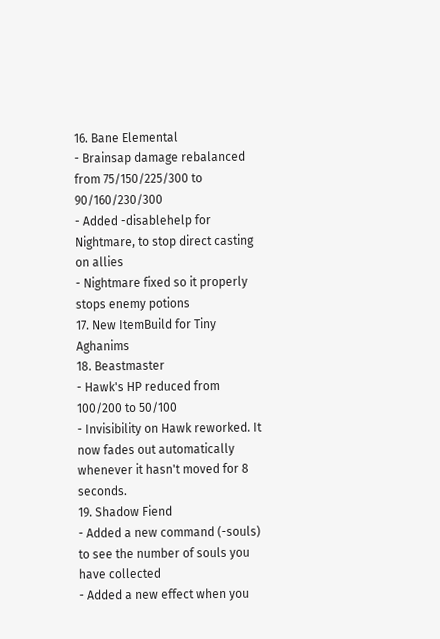16. Bane Elemental
- Brainsap damage rebalanced from 75/150/225/300 to 90/160/230/300
- Added -disablehelp for Nightmare, to stop direct casting on allies
- Nightmare fixed so it properly stops enemy potions
17. New ItemBuild for Tiny Aghanims
18. Beastmaster
- Hawk's HP reduced from 100/200 to 50/100
- Invisibility on Hawk reworked. It now fades out automatically whenever it hasn't moved for 8 seconds.
19. Shadow Fiend
- Added a new command (-souls) to see the number of souls you have collected
- Added a new effect when you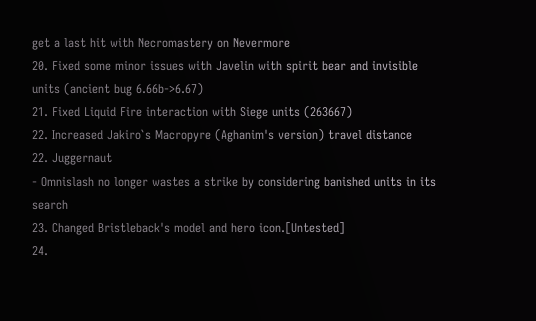get a last hit with Necromastery on Nevermore
20. Fixed some minor issues with Javelin with spirit bear and invisible units (ancient bug 6.66b->6.67)
21. Fixed Liquid Fire interaction with Siege units (263667)
22. Increased Jakiro`s Macropyre (Aghanim's version) travel distance
22. Juggernaut
- Omnislash no longer wastes a strike by considering banished units in its search
23. Changed Bristleback's model and hero icon.[Untested]
24.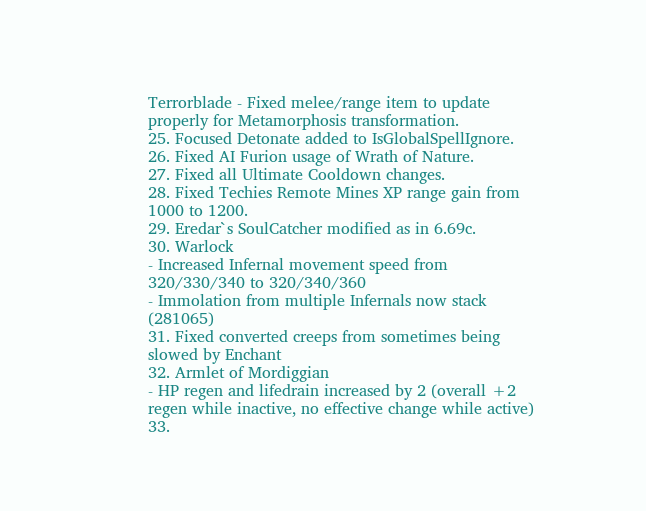Terrorblade - Fixed melee/range item to update properly for Metamorphosis transformation.
25. Focused Detonate added to IsGlobalSpellIgnore.
26. Fixed AI Furion usage of Wrath of Nature.
27. Fixed all Ultimate Cooldown changes.
28. Fixed Techies Remote Mines XP range gain from 1000 to 1200.
29. Eredar`s SoulCatcher modified as in 6.69c.
30. Warlock
- Increased Infernal movement speed from 320/330/340 to 320/340/360
- Immolation from multiple Infernals now stack (281065)
31. Fixed converted creeps from sometimes being slowed by Enchant
32. Armlet of Mordiggian
- HP regen and lifedrain increased by 2 (overall +2 regen while inactive, no effective change while active)
33.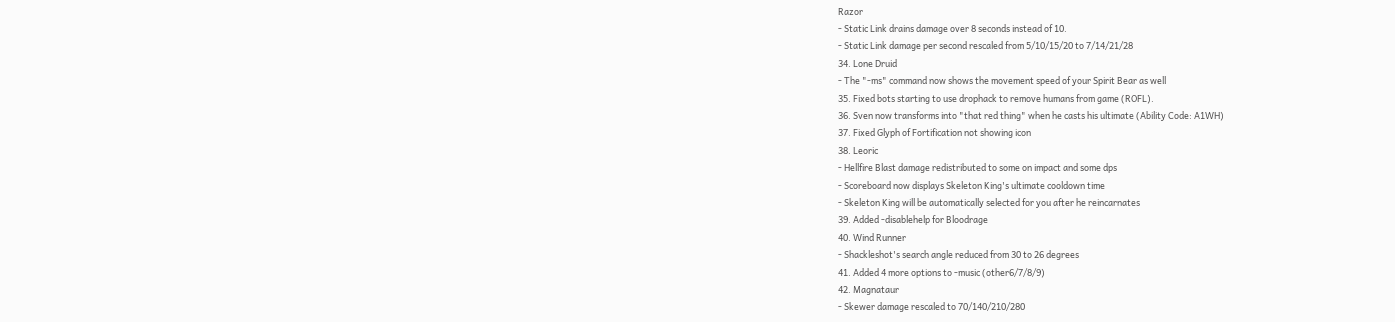Razor
- Static Link drains damage over 8 seconds instead of 10.
- Static Link damage per second rescaled from 5/10/15/20 to 7/14/21/28
34. Lone Druid
- The "-ms" command now shows the movement speed of your Spirit Bear as well
35. Fixed bots starting to use drophack to remove humans from game (ROFL).
36. Sven now transforms into "that red thing" when he casts his ultimate (Ability Code: A1WH)
37. Fixed Glyph of Fortification not showing icon
38. Leoric
- Hellfire Blast damage redistributed to some on impact and some dps
- Scoreboard now displays Skeleton King's ultimate cooldown time
- Skeleton King will be automatically selected for you after he reincarnates
39. Added -disablehelp for Bloodrage
40. Wind Runner
- Shackleshot's search angle reduced from 30 to 26 degrees
41. Added 4 more options to -music (other6/7/8/9)
42. Magnataur
- Skewer damage rescaled to 70/140/210/280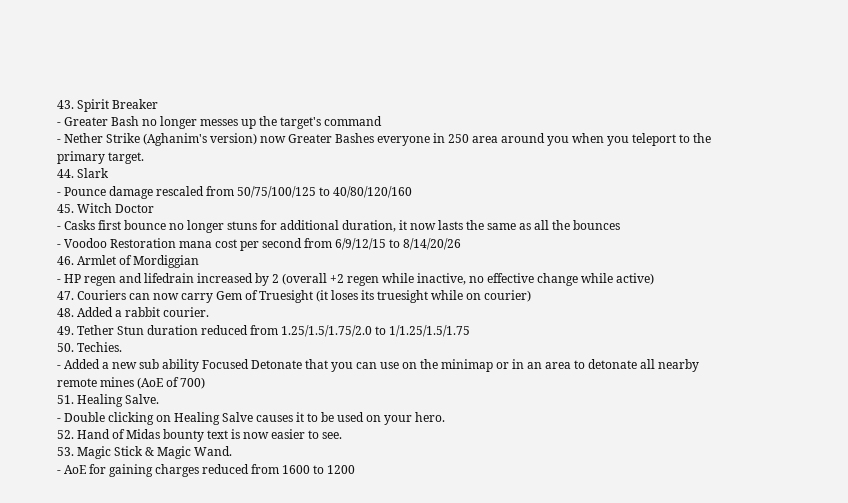43. Spirit Breaker
- Greater Bash no longer messes up the target's command
- Nether Strike (Aghanim's version) now Greater Bashes everyone in 250 area around you when you teleport to the primary target.
44. Slark
- Pounce damage rescaled from 50/75/100/125 to 40/80/120/160
45. Witch Doctor
- Casks first bounce no longer stuns for additional duration, it now lasts the same as all the bounces
- Voodoo Restoration mana cost per second from 6/9/12/15 to 8/14/20/26
46. Armlet of Mordiggian
- HP regen and lifedrain increased by 2 (overall +2 regen while inactive, no effective change while active)
47. Couriers can now carry Gem of Truesight (it loses its truesight while on courier)
48. Added a rabbit courier.
49. Tether Stun duration reduced from 1.25/1.5/1.75/2.0 to 1/1.25/1.5/1.75
50. Techies.
- Added a new sub ability Focused Detonate that you can use on the minimap or in an area to detonate all nearby remote mines (AoE of 700)
51. Healing Salve.
- Double clicking on Healing Salve causes it to be used on your hero.
52. Hand of Midas bounty text is now easier to see.
53. Magic Stick & Magic Wand.
- AoE for gaining charges reduced from 1600 to 1200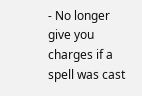- No longer give you charges if a spell was cast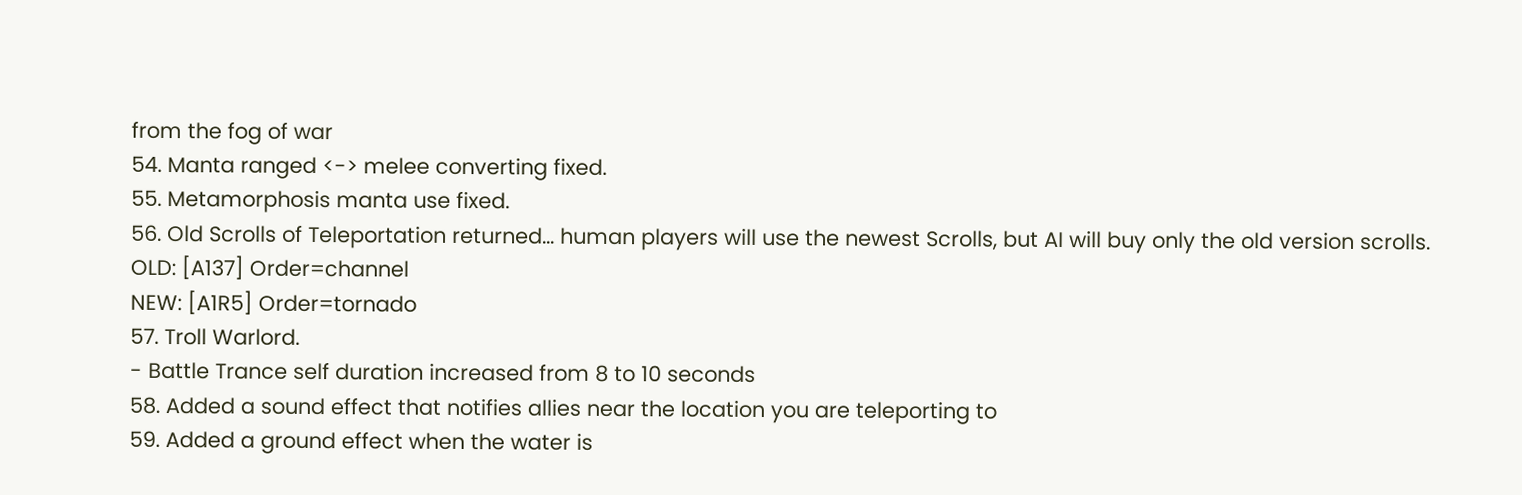from the fog of war
54. Manta ranged <-> melee converting fixed.
55. Metamorphosis manta use fixed.
56. Old Scrolls of Teleportation returned... human players will use the newest Scrolls, but AI will buy only the old version scrolls.
OLD: [A137] Order=channel
NEW: [A1R5] Order=tornado
57. Troll Warlord.
- Battle Trance self duration increased from 8 to 10 seconds
58. Added a sound effect that notifies allies near the location you are teleporting to
59. Added a ground effect when the water is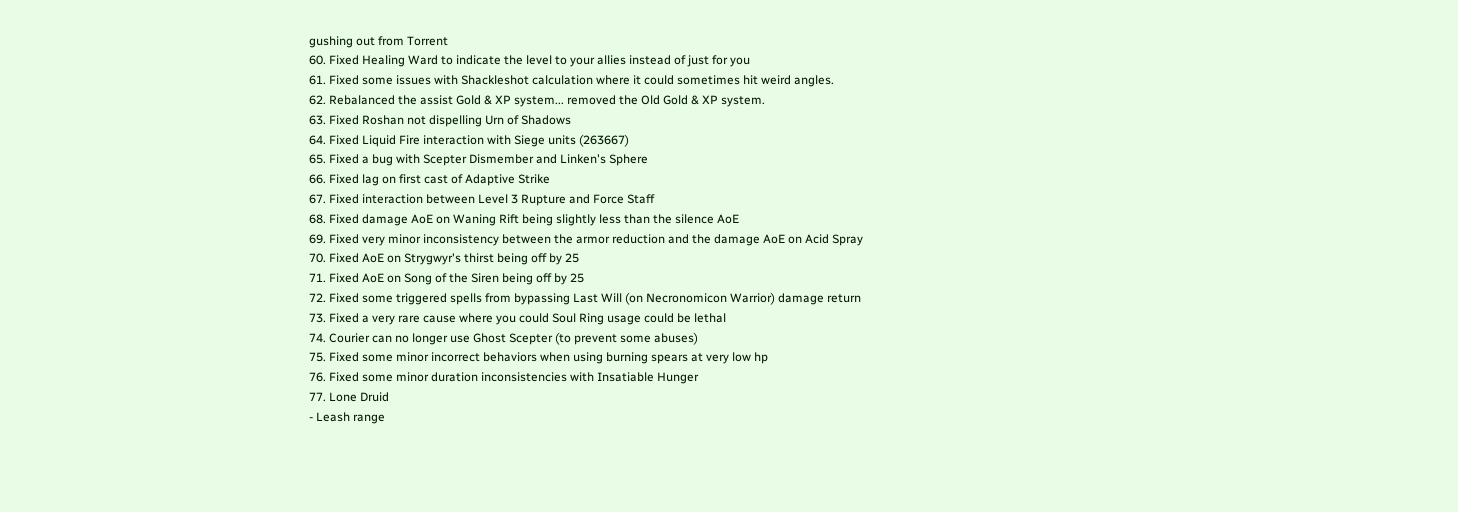gushing out from Torrent
60. Fixed Healing Ward to indicate the level to your allies instead of just for you
61. Fixed some issues with Shackleshot calculation where it could sometimes hit weird angles.
62. Rebalanced the assist Gold & XP system... removed the Old Gold & XP system.
63. Fixed Roshan not dispelling Urn of Shadows
64. Fixed Liquid Fire interaction with Siege units (263667)
65. Fixed a bug with Scepter Dismember and Linken's Sphere
66. Fixed lag on first cast of Adaptive Strike
67. Fixed interaction between Level 3 Rupture and Force Staff
68. Fixed damage AoE on Waning Rift being slightly less than the silence AoE
69. Fixed very minor inconsistency between the armor reduction and the damage AoE on Acid Spray
70. Fixed AoE on Strygwyr's thirst being off by 25
71. Fixed AoE on Song of the Siren being off by 25
72. Fixed some triggered spells from bypassing Last Will (on Necronomicon Warrior) damage return
73. Fixed a very rare cause where you could Soul Ring usage could be lethal
74. Courier can no longer use Ghost Scepter (to prevent some abuses)
75. Fixed some minor incorrect behaviors when using burning spears at very low hp
76. Fixed some minor duration inconsistencies with Insatiable Hunger
77. Lone Druid
- Leash range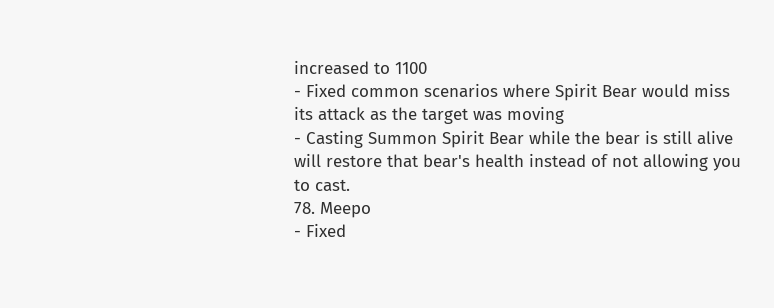increased to 1100
- Fixed common scenarios where Spirit Bear would miss its attack as the target was moving
- Casting Summon Spirit Bear while the bear is still alive will restore that bear's health instead of not allowing you to cast.
78. Meepo
- Fixed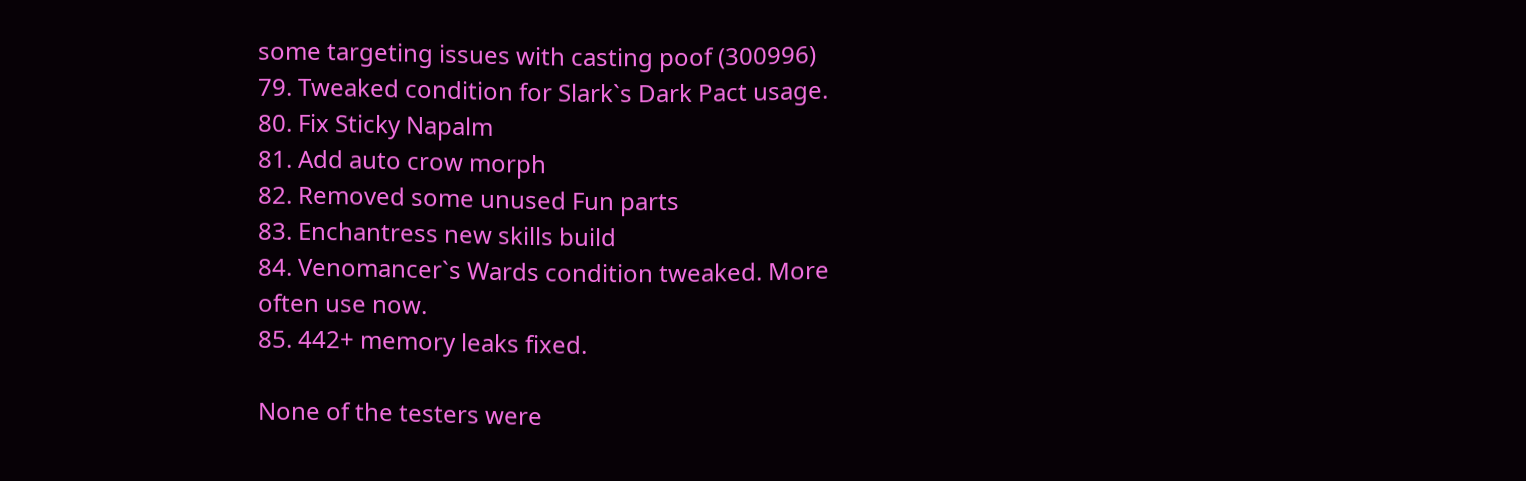some targeting issues with casting poof (300996)
79. Tweaked condition for Slark`s Dark Pact usage.
80. Fix Sticky Napalm
81. Add auto crow morph
82. Removed some unused Fun parts
83. Enchantress new skills build
84. Venomancer`s Wards condition tweaked. More often use now.
85. 442+ memory leaks fixed.

None of the testers were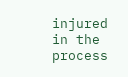injured in the process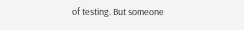of testing. But someone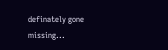definately gone missing...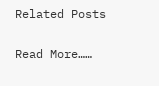Related Posts

Read More……